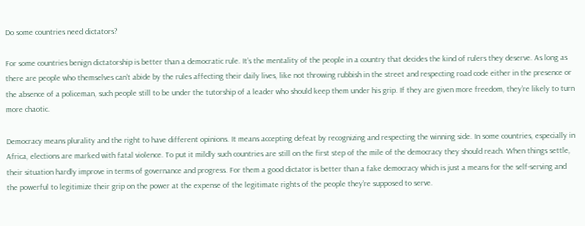Do some countries need dictators?

For some countries benign dictatorship is better than a democratic rule. It’s the mentality of the people in a country that decides the kind of rulers they deserve. As long as there are people who themselves can’t abide by the rules affecting their daily lives, like not throwing rubbish in the street and respecting road code either in the presence or the absence of a policeman, such people still to be under the tutorship of a leader who should keep them under his grip. If they are given more freedom, they’re likely to turn more chaotic.

Democracy means plurality and the right to have different opinions. It means accepting defeat by recognizing and respecting the winning side. In some countries, especially in Africa, elections are marked with fatal violence. To put it mildly such countries are still on the first step of the mile of the democracy they should reach. When things settle, their situation hardly improve in terms of governance and progress. For them a good dictator is better than a fake democracy which is just a means for the self-serving and the powerful to legitimize their grip on the power at the expense of the legitimate rights of the people they’re supposed to serve.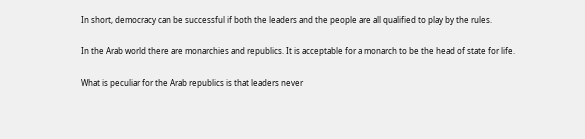In short, democracy can be successful if both the leaders and the people are all qualified to play by the rules.

In the Arab world there are monarchies and republics. It is acceptable for a monarch to be the head of state for life.

What is peculiar for the Arab republics is that leaders never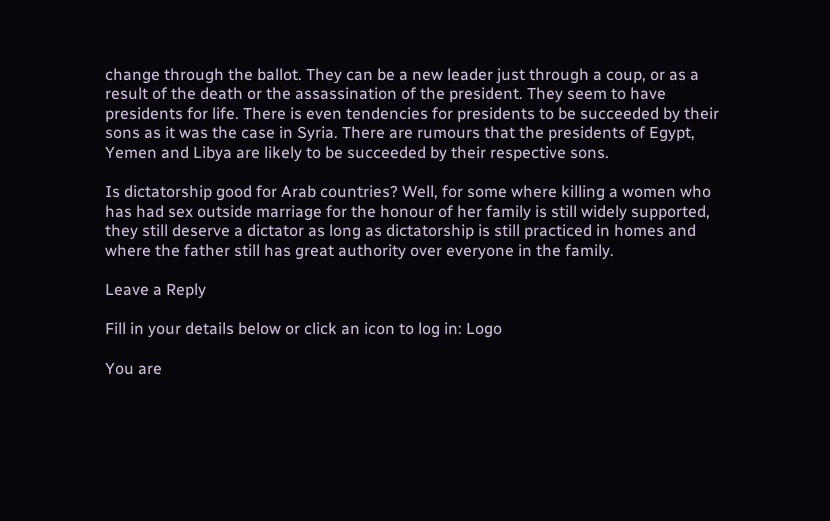change through the ballot. They can be a new leader just through a coup, or as a result of the death or the assassination of the president. They seem to have presidents for life. There is even tendencies for presidents to be succeeded by their sons as it was the case in Syria. There are rumours that the presidents of Egypt, Yemen and Libya are likely to be succeeded by their respective sons.

Is dictatorship good for Arab countries? Well, for some where killing a women who has had sex outside marriage for the honour of her family is still widely supported, they still deserve a dictator as long as dictatorship is still practiced in homes and where the father still has great authority over everyone in the family.

Leave a Reply

Fill in your details below or click an icon to log in: Logo

You are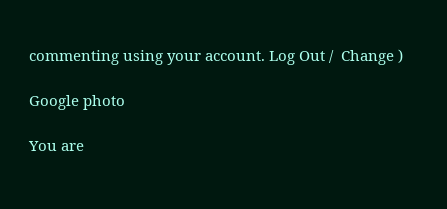commenting using your account. Log Out /  Change )

Google photo

You are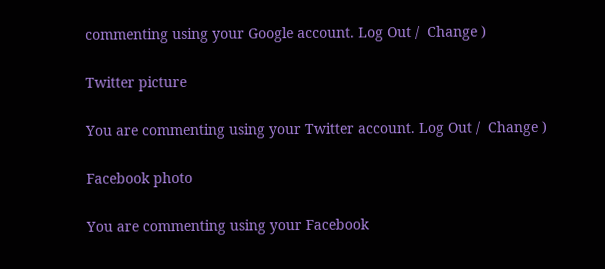commenting using your Google account. Log Out /  Change )

Twitter picture

You are commenting using your Twitter account. Log Out /  Change )

Facebook photo

You are commenting using your Facebook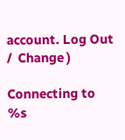account. Log Out /  Change )

Connecting to %s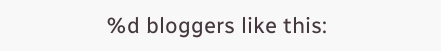%d bloggers like this: